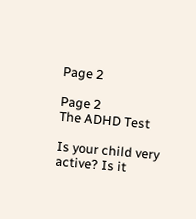Page 2

Page 2
The ADHD Test

Is your child very active? Is it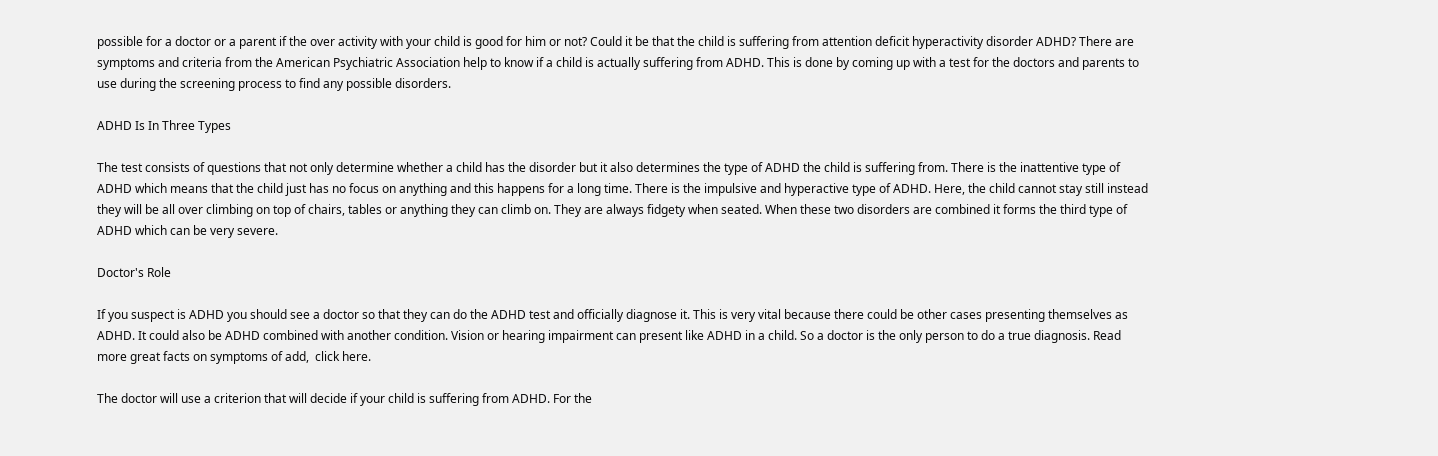possible for a doctor or a parent if the over activity with your child is good for him or not? Could it be that the child is suffering from attention deficit hyperactivity disorder ADHD? There are symptoms and criteria from the American Psychiatric Association help to know if a child is actually suffering from ADHD. This is done by coming up with a test for the doctors and parents to use during the screening process to find any possible disorders.

ADHD Is In Three Types

The test consists of questions that not only determine whether a child has the disorder but it also determines the type of ADHD the child is suffering from. There is the inattentive type of ADHD which means that the child just has no focus on anything and this happens for a long time. There is the impulsive and hyperactive type of ADHD. Here, the child cannot stay still instead they will be all over climbing on top of chairs, tables or anything they can climb on. They are always fidgety when seated. When these two disorders are combined it forms the third type of ADHD which can be very severe.

Doctor's Role

If you suspect is ADHD you should see a doctor so that they can do the ADHD test and officially diagnose it. This is very vital because there could be other cases presenting themselves as ADHD. It could also be ADHD combined with another condition. Vision or hearing impairment can present like ADHD in a child. So a doctor is the only person to do a true diagnosis. Read more great facts on symptoms of add,  click here.

The doctor will use a criterion that will decide if your child is suffering from ADHD. For the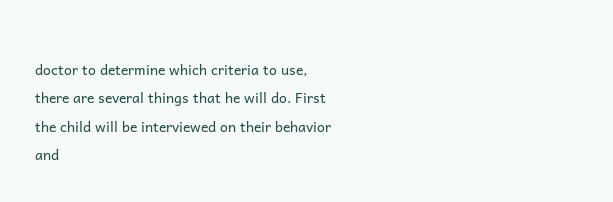doctor to determine which criteria to use, there are several things that he will do. First the child will be interviewed on their behavior and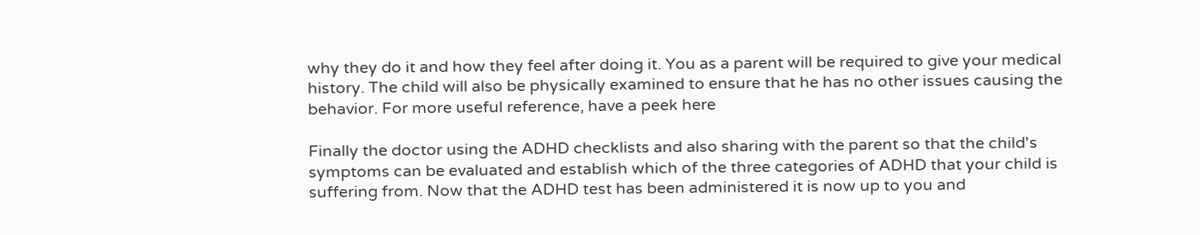why they do it and how they feel after doing it. You as a parent will be required to give your medical history. The child will also be physically examined to ensure that he has no other issues causing the behavior. For more useful reference, have a peek here

Finally the doctor using the ADHD checklists and also sharing with the parent so that the child's symptoms can be evaluated and establish which of the three categories of ADHD that your child is suffering from. Now that the ADHD test has been administered it is now up to you and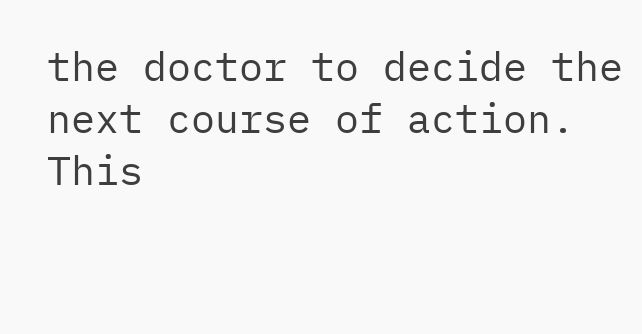the doctor to decide the next course of action.
This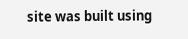site was built using